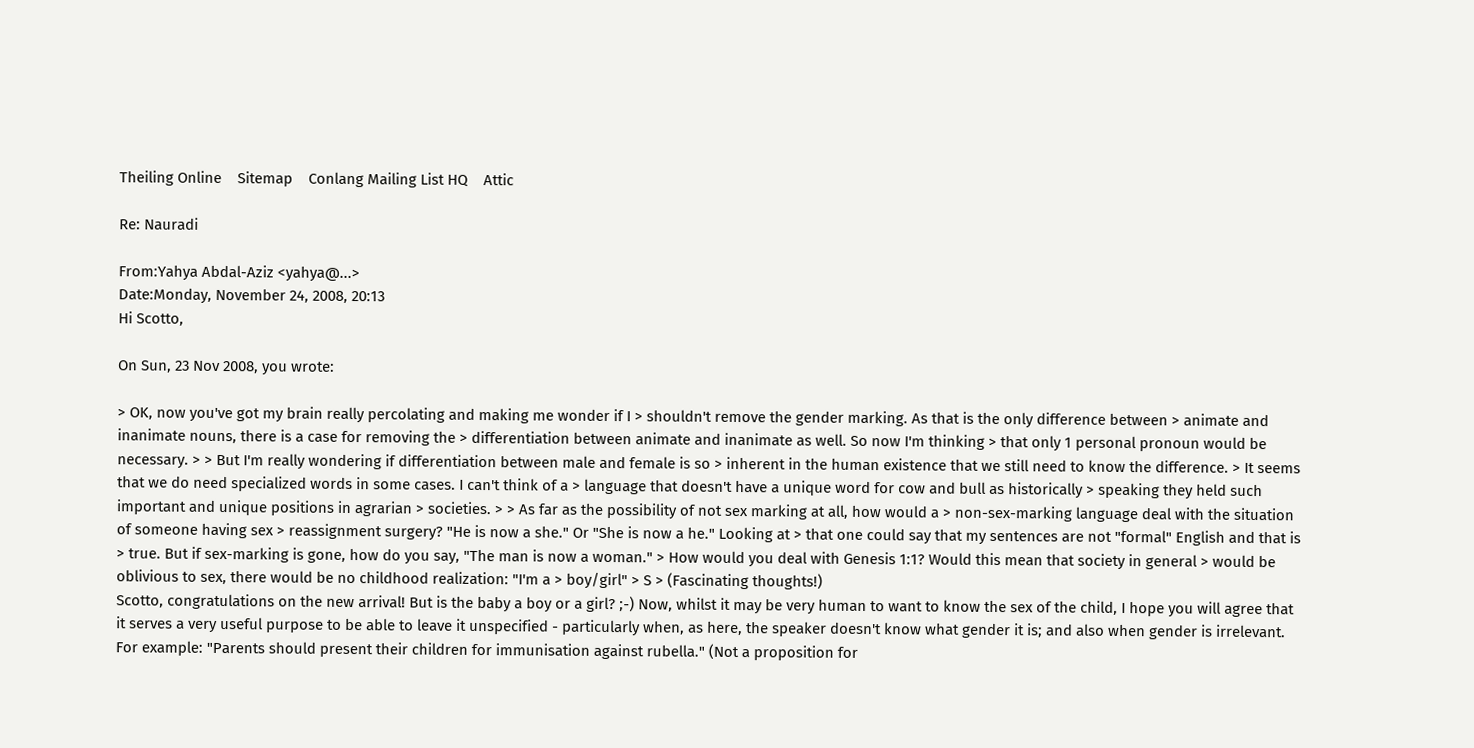Theiling Online    Sitemap    Conlang Mailing List HQ    Attic

Re: Nauradi

From:Yahya Abdal-Aziz <yahya@...>
Date:Monday, November 24, 2008, 20:13
Hi Scotto,

On Sun, 23 Nov 2008, you wrote:

> OK, now you've got my brain really percolating and making me wonder if I > shouldn't remove the gender marking. As that is the only difference between > animate and inanimate nouns, there is a case for removing the > differentiation between animate and inanimate as well. So now I'm thinking > that only 1 personal pronoun would be necessary. > > But I'm really wondering if differentiation between male and female is so > inherent in the human existence that we still need to know the difference. > It seems that we do need specialized words in some cases. I can't think of a > language that doesn't have a unique word for cow and bull as historically > speaking they held such important and unique positions in agrarian > societies. > > As far as the possibility of not sex marking at all, how would a > non-sex-marking language deal with the situation of someone having sex > reassignment surgery? "He is now a she." Or "She is now a he." Looking at > that one could say that my sentences are not "formal" English and that is > true. But if sex-marking is gone, how do you say, "The man is now a woman." > How would you deal with Genesis 1:1? Would this mean that society in general > would be oblivious to sex, there would be no childhood realization: "I'm a > boy/girl" > S > (Fascinating thoughts!)
Scotto, congratulations on the new arrival! But is the baby a boy or a girl? ;-) Now, whilst it may be very human to want to know the sex of the child, I hope you will agree that it serves a very useful purpose to be able to leave it unspecified - particularly when, as here, the speaker doesn't know what gender it is; and also when gender is irrelevant. For example: "Parents should present their children for immunisation against rubella." (Not a proposition for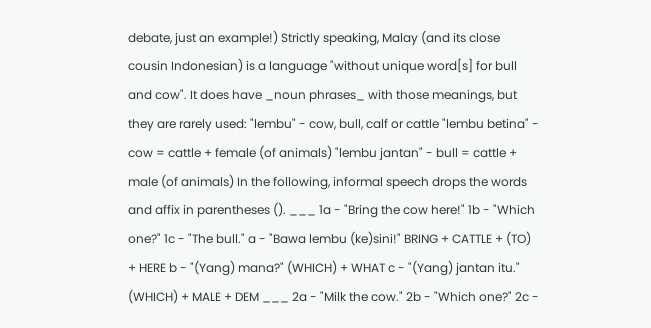debate, just an example!) Strictly speaking, Malay (and its close cousin Indonesian) is a language "without unique word[s] for bull and cow". It does have _noun phrases_ with those meanings, but they are rarely used: "lembu" - cow, bull, calf or cattle "lembu betina" - cow = cattle + female (of animals) "lembu jantan" - bull = cattle + male (of animals) In the following, informal speech drops the words and affix in parentheses (). ___ 1a - "Bring the cow here!" 1b - "Which one?" 1c - "The bull." a - "Bawa lembu (ke)sini!" BRING + CATTLE + (TO) + HERE b - "(Yang) mana?" (WHICH) + WHAT c - "(Yang) jantan itu." (WHICH) + MALE + DEM ___ 2a - "Milk the cow." 2b - "Which one?" 2c -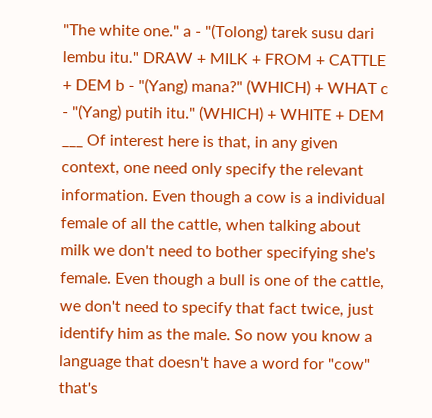"The white one." a - "(Tolong) tarek susu dari lembu itu." DRAW + MILK + FROM + CATTLE + DEM b - "(Yang) mana?" (WHICH) + WHAT c - "(Yang) putih itu." (WHICH) + WHITE + DEM ___ Of interest here is that, in any given context, one need only specify the relevant information. Even though a cow is a individual female of all the cattle, when talking about milk we don't need to bother specifying she's female. Even though a bull is one of the cattle, we don't need to specify that fact twice, just identify him as the male. So now you know a language that doesn't have a word for "cow" that's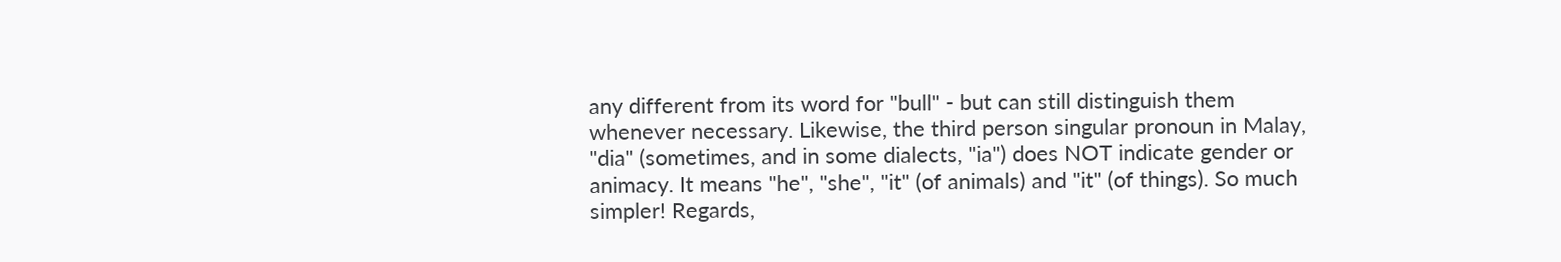any different from its word for "bull" - but can still distinguish them whenever necessary. Likewise, the third person singular pronoun in Malay, "dia" (sometimes, and in some dialects, "ia") does NOT indicate gender or animacy. It means "he", "she", "it" (of animals) and "it" (of things). So much simpler! Regards,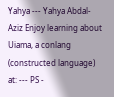Yahya --- Yahya Abdal-Aziz Enjoy learning about Uiama, a conlang (constructed language) at: --- PS -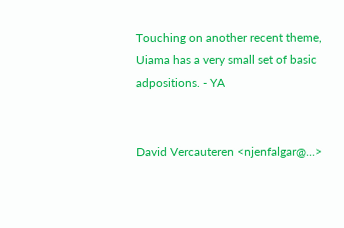Touching on another recent theme, Uiama has a very small set of basic adpositions. - YA


David Vercauteren <njenfalgar@...>